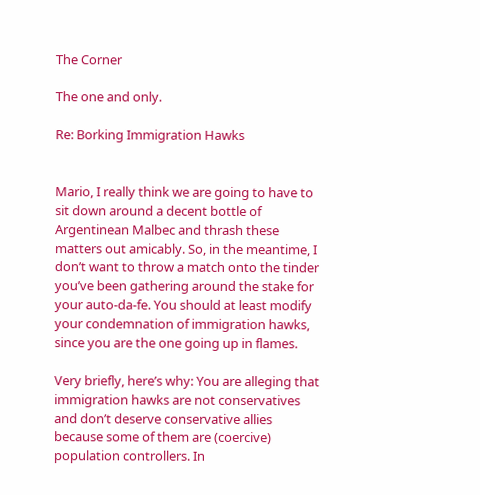The Corner

The one and only.

Re: Borking Immigration Hawks


Mario, I really think we are going to have to sit down around a decent bottle of Argentinean Malbec and thrash these matters out amicably. So, in the meantime, I don’t want to throw a match onto the tinder you’ve been gathering around the stake for your auto-da-fe. You should at least modify your condemnation of immigration hawks, since you are the one going up in flames.

Very briefly, here’s why: You are alleging that immigration hawks are not conservatives and don’t deserve conservative allies because some of them are (coercive) population controllers. In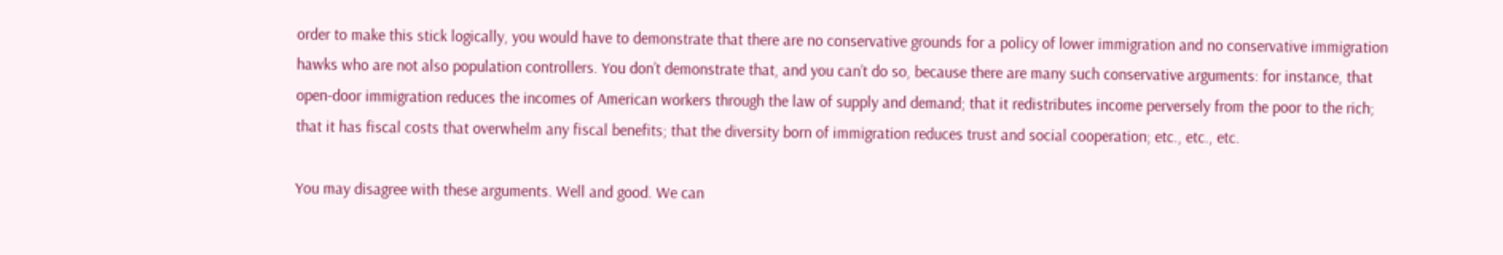order to make this stick logically, you would have to demonstrate that there are no conservative grounds for a policy of lower immigration and no conservative immigration hawks who are not also population controllers. You don’t demonstrate that, and you can’t do so, because there are many such conservative arguments: for instance, that open-door immigration reduces the incomes of American workers through the law of supply and demand; that it redistributes income perversely from the poor to the rich; that it has fiscal costs that overwhelm any fiscal benefits; that the diversity born of immigration reduces trust and social cooperation; etc., etc., etc.

You may disagree with these arguments. Well and good. We can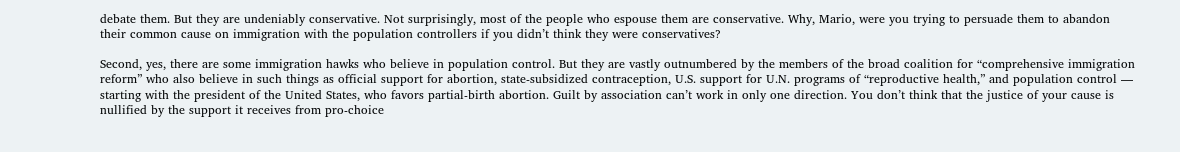debate them. But they are undeniably conservative. Not surprisingly, most of the people who espouse them are conservative. Why, Mario, were you trying to persuade them to abandon their common cause on immigration with the population controllers if you didn’t think they were conservatives?

Second, yes, there are some immigration hawks who believe in population control. But they are vastly outnumbered by the members of the broad coalition for “comprehensive immigration reform” who also believe in such things as official support for abortion, state-subsidized contraception, U.S. support for U.N. programs of “reproductive health,” and population control — starting with the president of the United States, who favors partial-birth abortion. Guilt by association can’t work in only one direction. You don’t think that the justice of your cause is nullified by the support it receives from pro-choice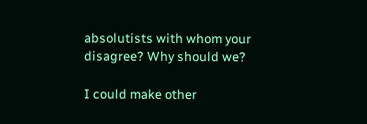absolutists with whom your disagree? Why should we?

I could make other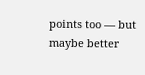points too — but maybe better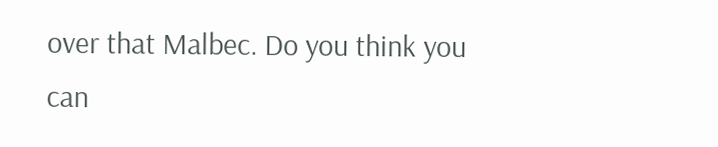over that Malbec. Do you think you can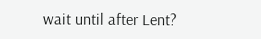wait until after Lent?